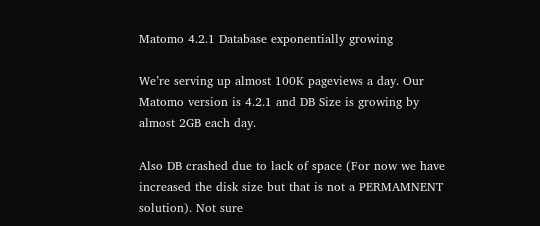Matomo 4.2.1 Database exponentially growing

We’re serving up almost 100K pageviews a day. Our Matomo version is 4.2.1 and DB Size is growing by almost 2GB each day.

Also DB crashed due to lack of space (For now we have increased the disk size but that is not a PERMAMNENT solution). Not sure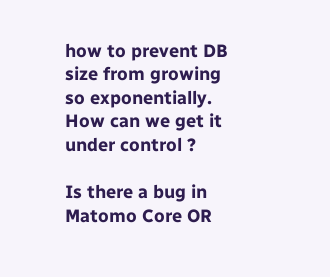how to prevent DB size from growing so exponentially. How can we get it under control ?

Is there a bug in Matomo Core OR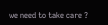we need to take care ?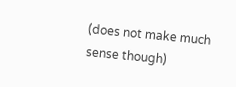(does not make much sense though)